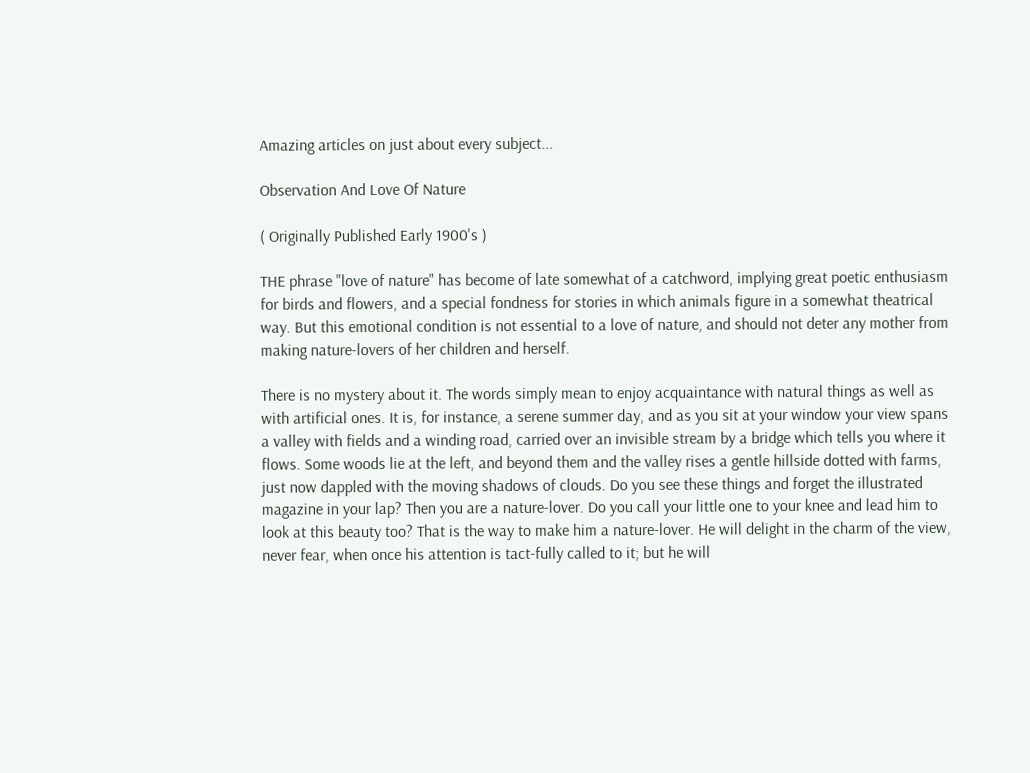Amazing articles on just about every subject...

Observation And Love Of Nature

( Originally Published Early 1900's )

THE phrase "love of nature" has become of late somewhat of a catchword, implying great poetic enthusiasm for birds and flowers, and a special fondness for stories in which animals figure in a somewhat theatrical way. But this emotional condition is not essential to a love of nature, and should not deter any mother from making nature-lovers of her children and herself.

There is no mystery about it. The words simply mean to enjoy acquaintance with natural things as well as with artificial ones. It is, for instance, a serene summer day, and as you sit at your window your view spans a valley with fields and a winding road, carried over an invisible stream by a bridge which tells you where it flows. Some woods lie at the left, and beyond them and the valley rises a gentle hillside dotted with farms, just now dappled with the moving shadows of clouds. Do you see these things and forget the illustrated magazine in your lap? Then you are a nature-lover. Do you call your little one to your knee and lead him to look at this beauty too? That is the way to make him a nature-lover. He will delight in the charm of the view, never fear, when once his attention is tact-fully called to it; but he will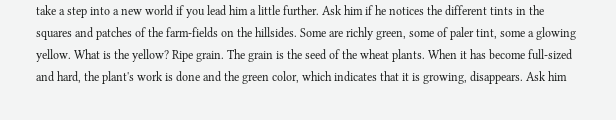take a step into a new world if you lead him a little further. Ask him if he notices the different tints in the squares and patches of the farm-fields on the hillsides. Some are richly green, some of paler tint, some a glowing yellow. What is the yellow? Ripe grain. The grain is the seed of the wheat plants. When it has become full-sized and hard, the plant's work is done and the green color, which indicates that it is growing, disappears. Ask him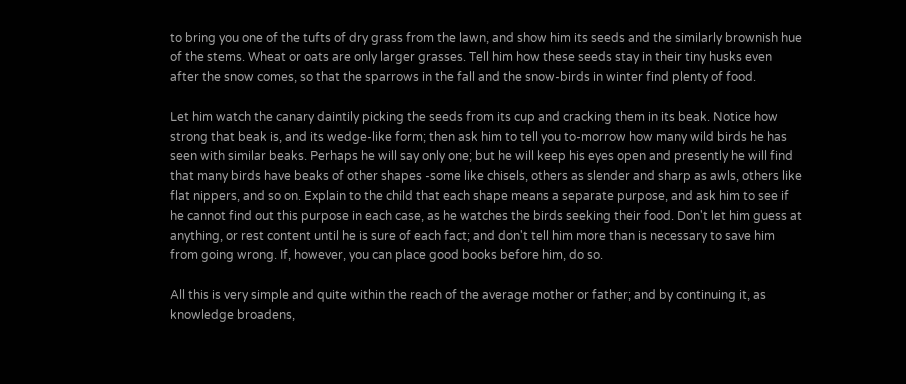to bring you one of the tufts of dry grass from the lawn, and show him its seeds and the similarly brownish hue of the stems. Wheat or oats are only larger grasses. Tell him how these seeds stay in their tiny husks even after the snow comes, so that the sparrows in the fall and the snow-birds in winter find plenty of food.

Let him watch the canary daintily picking the seeds from its cup and cracking them in its beak. Notice how strong that beak is, and its wedge-like form; then ask him to tell you to-morrow how many wild birds he has seen with similar beaks. Perhaps he will say only one; but he will keep his eyes open and presently he will find that many birds have beaks of other shapes -some like chisels, others as slender and sharp as awls, others like flat nippers, and so on. Explain to the child that each shape means a separate purpose, and ask him to see if he cannot find out this purpose in each case, as he watches the birds seeking their food. Don't let him guess at anything, or rest content until he is sure of each fact; and don't tell him more than is necessary to save him from going wrong. If, however, you can place good books before him, do so.

All this is very simple and quite within the reach of the average mother or father; and by continuing it, as knowledge broadens,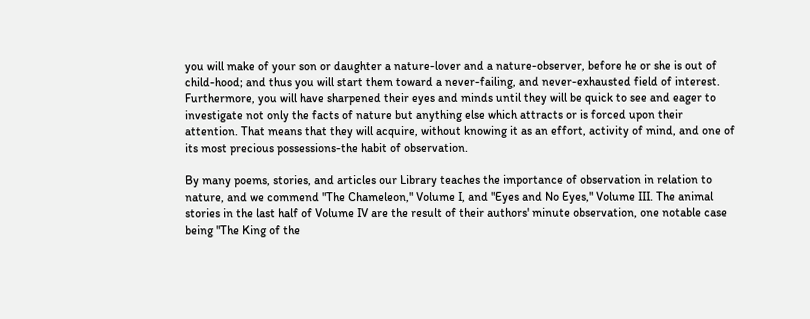you will make of your son or daughter a nature-lover and a nature-observer, before he or she is out of child-hood; and thus you will start them toward a never-failing, and never-exhausted field of interest. Furthermore, you will have sharpened their eyes and minds until they will be quick to see and eager to investigate not only the facts of nature but anything else which attracts or is forced upon their attention. That means that they will acquire, without knowing it as an effort, activity of mind, and one of its most precious possessions-the habit of observation.

By many poems, stories, and articles our Library teaches the importance of observation in relation to nature, and we commend "The Chameleon," Volume I, and "Eyes and No Eyes," Volume III. The animal stories in the last half of Volume IV are the result of their authors' minute observation, one notable case being "The King of the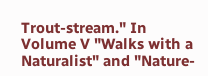Trout-stream." In Volume V "Walks with a Naturalist" and "Nature-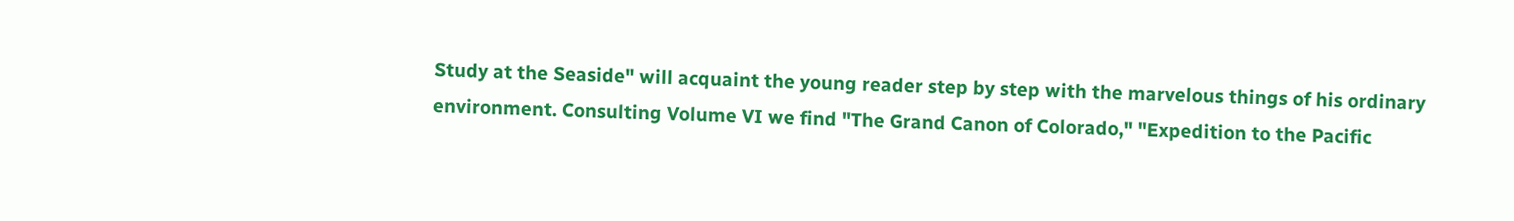Study at the Seaside" will acquaint the young reader step by step with the marvelous things of his ordinary environment. Consulting Volume VI we find "The Grand Canon of Colorado," "Expedition to the Pacific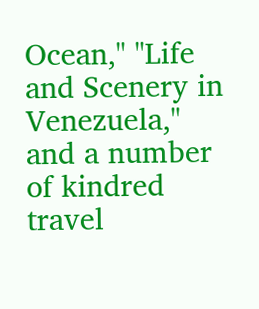Ocean," "Life and Scenery in Venezuela," and a number of kindred travel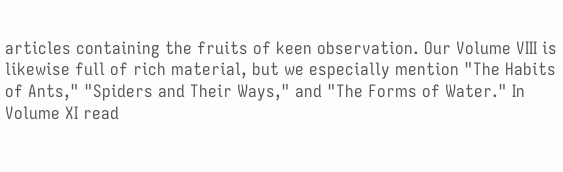articles containing the fruits of keen observation. Our Volume VIII is likewise full of rich material, but we especially mention "The Habits of Ants," "Spiders and Their Ways," and "The Forms of Water." In Volume XI read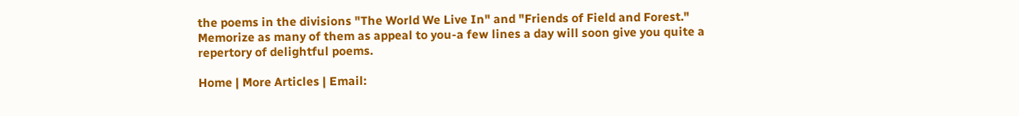the poems in the divisions "The World We Live In" and "Friends of Field and Forest." Memorize as many of them as appeal to you-a few lines a day will soon give you quite a repertory of delightful poems.

Home | More Articles | Email: